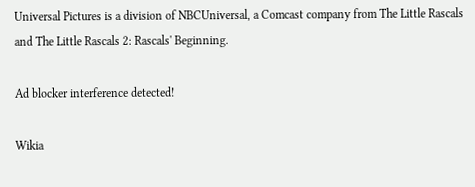Universal Pictures is a division of NBCUniversal, a Comcast company from The Little Rascals and The Little Rascals 2: Rascals' Beginning.

Ad blocker interference detected!

Wikia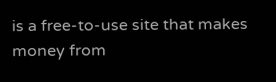is a free-to-use site that makes money from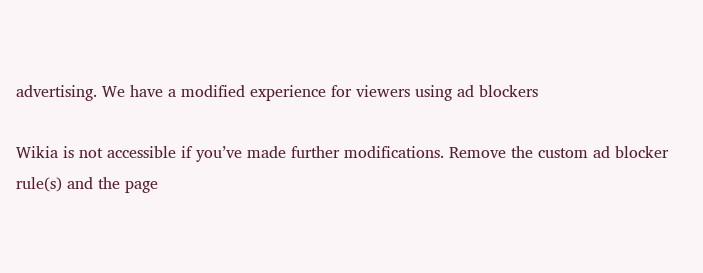advertising. We have a modified experience for viewers using ad blockers

Wikia is not accessible if you’ve made further modifications. Remove the custom ad blocker rule(s) and the page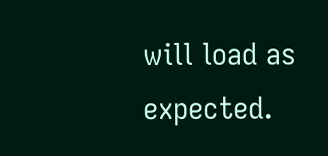will load as expected.